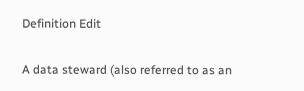Definition Edit

A data steward (also referred to as an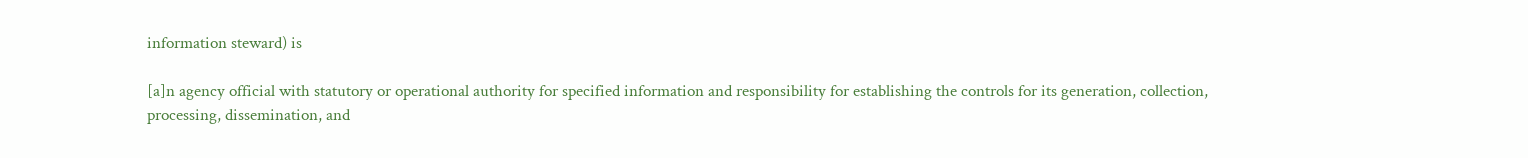information steward) is

[a]n agency official with statutory or operational authority for specified information and responsibility for establishing the controls for its generation, collection, processing, dissemination, and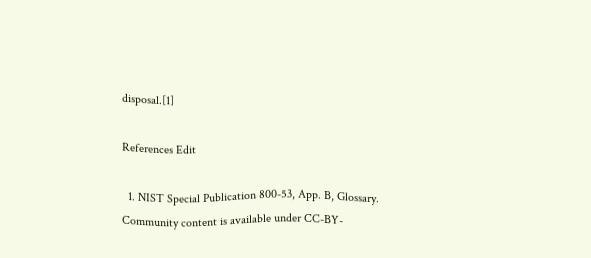disposal.[1]

References Edit

  1. NIST Special Publication 800-53, App. B, Glossary.
Community content is available under CC-BY-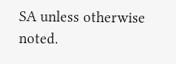SA unless otherwise noted.